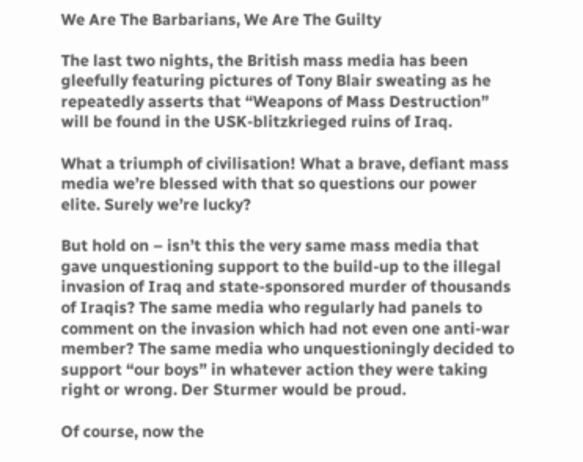We Are The Barbarians, We Are The Guilty

The last two nights, the British mass media has been gleefully featuring pictures of Tony Blair sweating as he repeatedly asserts that “Weapons of Mass Destruction” will be found in the USK-blitzkrieged ruins of Iraq.

What a triumph of civilisation! What a brave, defiant mass media we’re blessed with that so questions our power elite. Surely we’re lucky?

But hold on – isn’t this the very same mass media that gave unquestioning support to the build-up to the illegal invasion of Iraq and state-sponsored murder of thousands of Iraqis? The same media who regularly had panels to comment on the invasion which had not even one anti-war member? The same media who unquestioningly decided to support “our boys” in whatever action they were taking right or wrong. Der Sturmer would be proud.

Of course, now the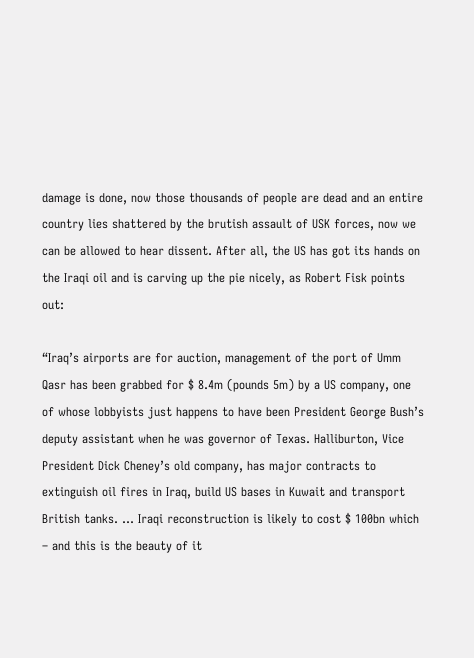damage is done, now those thousands of people are dead and an entire country lies shattered by the brutish assault of USK forces, now we can be allowed to hear dissent. After all, the US has got its hands on the Iraqi oil and is carving up the pie nicely, as Robert Fisk points out:

“Iraq’s airports are for auction, management of the port of Umm Qasr has been grabbed for $ 8.4m (pounds 5m) by a US company, one of whose lobbyists just happens to have been President George Bush’s deputy assistant when he was governor of Texas. Halliburton, Vice President Dick Cheney’s old company, has major contracts to extinguish oil fires in Iraq, build US bases in Kuwait and transport British tanks. … Iraqi reconstruction is likely to cost $ 100bn which – and this is the beauty of it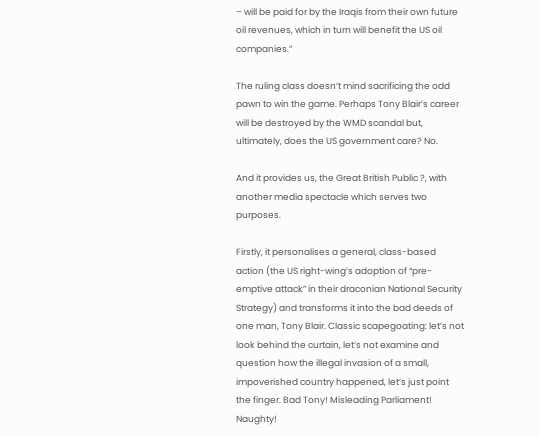– will be paid for by the Iraqis from their own future oil revenues, which in turn will benefit the US oil companies.”

The ruling class doesn’t mind sacrificing the odd pawn to win the game. Perhaps Tony Blair’s career will be destroyed by the WMD scandal but, ultimately, does the US government care? No.

And it provides us, the Great British Public ?, with another media spectacle which serves two purposes.

Firstly, it personalises a general, class-based action (the US right-wing’s adoption of “pre-emptive attack” in their draconian National Security Strategy) and transforms it into the bad deeds of one man, Tony Blair. Classic scapegoating: let’s not look behind the curtain, let’s not examine and question how the illegal invasion of a small, impoverished country happened, let’s just point the finger. Bad Tony! Misleading Parliament! Naughty!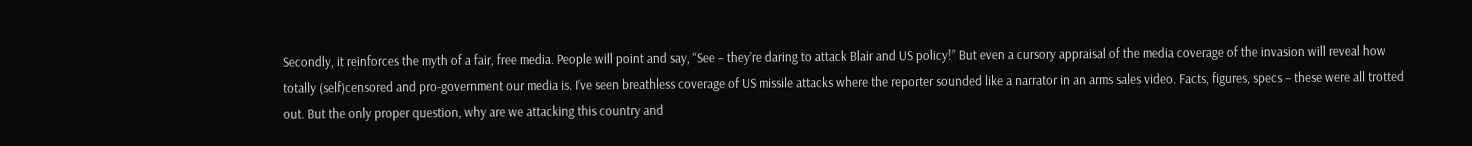Secondly, it reinforces the myth of a fair, free media. People will point and say, “See – they’re daring to attack Blair and US policy!” But even a cursory appraisal of the media coverage of the invasion will reveal how totally (self)censored and pro-government our media is. I’ve seen breathless coverage of US missile attacks where the reporter sounded like a narrator in an arms sales video. Facts, figures, specs – these were all trotted out. But the only proper question, why are we attacking this country and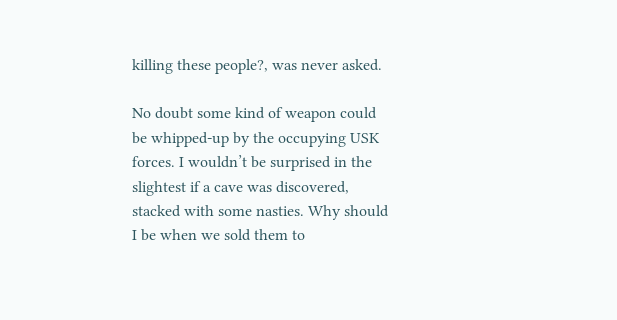killing these people?, was never asked.

No doubt some kind of weapon could be whipped-up by the occupying USK forces. I wouldn’t be surprised in the slightest if a cave was discovered, stacked with some nasties. Why should I be when we sold them to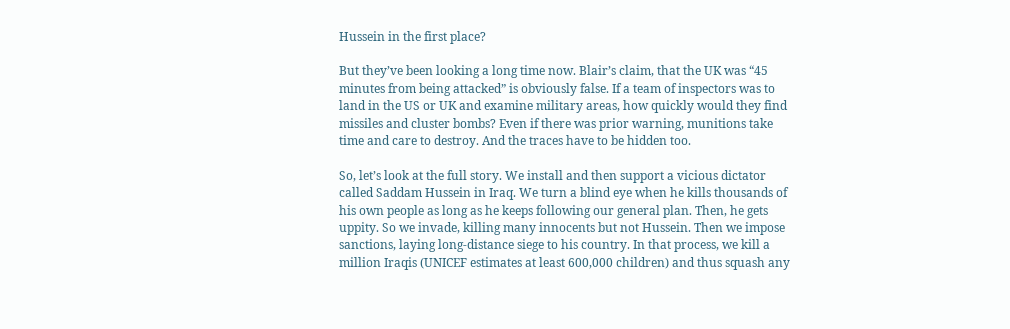Hussein in the first place?

But they’ve been looking a long time now. Blair’s claim, that the UK was “45 minutes from being attacked” is obviously false. If a team of inspectors was to land in the US or UK and examine military areas, how quickly would they find missiles and cluster bombs? Even if there was prior warning, munitions take time and care to destroy. And the traces have to be hidden too.

So, let’s look at the full story. We install and then support a vicious dictator called Saddam Hussein in Iraq. We turn a blind eye when he kills thousands of his own people as long as he keeps following our general plan. Then, he gets uppity. So we invade, killing many innocents but not Hussein. Then we impose sanctions, laying long-distance siege to his country. In that process, we kill a million Iraqis (UNICEF estimates at least 600,000 children) and thus squash any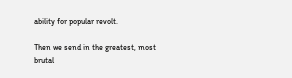ability for popular revolt.

Then we send in the greatest, most brutal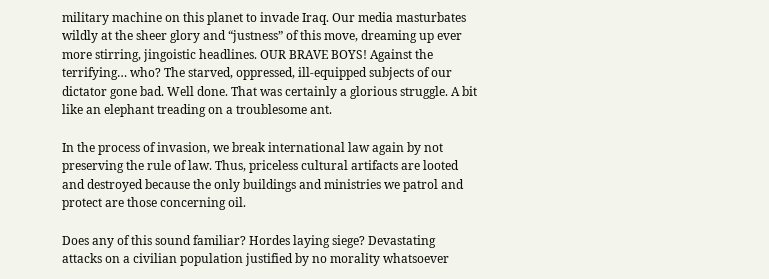military machine on this planet to invade Iraq. Our media masturbates wildly at the sheer glory and “justness” of this move, dreaming up ever more stirring, jingoistic headlines. OUR BRAVE BOYS! Against the terrifying… who? The starved, oppressed, ill-equipped subjects of our dictator gone bad. Well done. That was certainly a glorious struggle. A bit like an elephant treading on a troublesome ant.

In the process of invasion, we break international law again by not preserving the rule of law. Thus, priceless cultural artifacts are looted and destroyed because the only buildings and ministries we patrol and protect are those concerning oil.

Does any of this sound familiar? Hordes laying siege? Devastating attacks on a civilian population justified by no morality whatsoever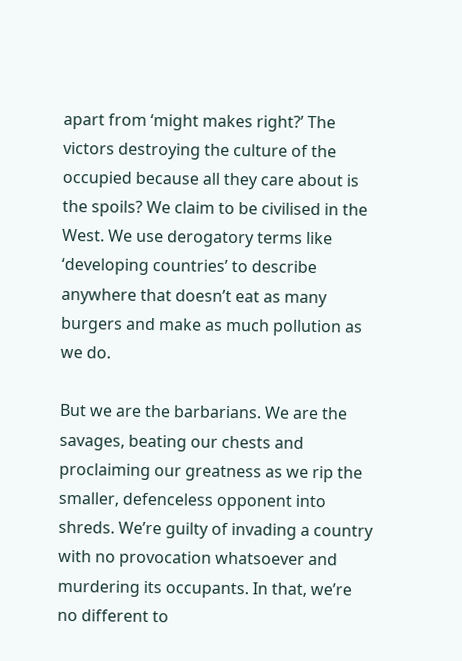apart from ‘might makes right?’ The victors destroying the culture of the occupied because all they care about is the spoils? We claim to be civilised in the West. We use derogatory terms like ‘developing countries’ to describe anywhere that doesn’t eat as many burgers and make as much pollution as we do.

But we are the barbarians. We are the savages, beating our chests and proclaiming our greatness as we rip the smaller, defenceless opponent into shreds. We’re guilty of invading a country with no provocation whatsoever and murdering its occupants. In that, we’re no different to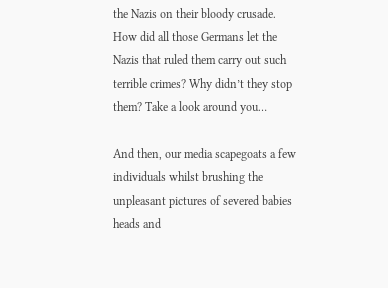the Nazis on their bloody crusade. How did all those Germans let the Nazis that ruled them carry out such terrible crimes? Why didn’t they stop them? Take a look around you…

And then, our media scapegoats a few individuals whilst brushing the unpleasant pictures of severed babies heads and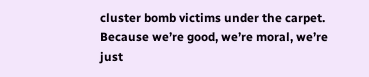cluster bomb victims under the carpet. Because we’re good, we’re moral, we’re just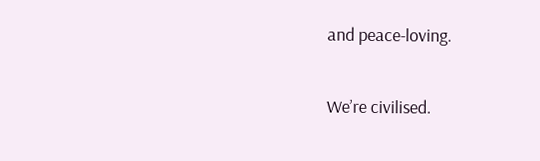and peace-loving.

We’re civilised.